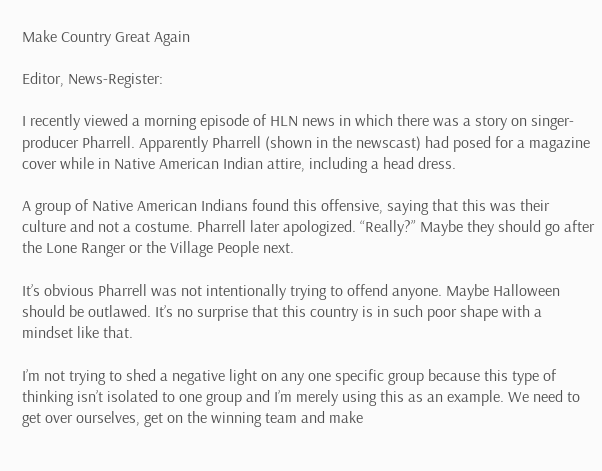Make Country Great Again

Editor, News-Register:

I recently viewed a morning episode of HLN news in which there was a story on singer-producer Pharrell. Apparently Pharrell (shown in the newscast) had posed for a magazine cover while in Native American Indian attire, including a head dress.

A group of Native American Indians found this offensive, saying that this was their culture and not a costume. Pharrell later apologized. “Really?” Maybe they should go after the Lone Ranger or the Village People next.

It’s obvious Pharrell was not intentionally trying to offend anyone. Maybe Halloween should be outlawed. It’s no surprise that this country is in such poor shape with a mindset like that.

I’m not trying to shed a negative light on any one specific group because this type of thinking isn’t isolated to one group and I’m merely using this as an example. We need to get over ourselves, get on the winning team and make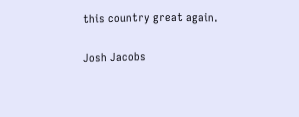this country great again.

Josh Jacobs